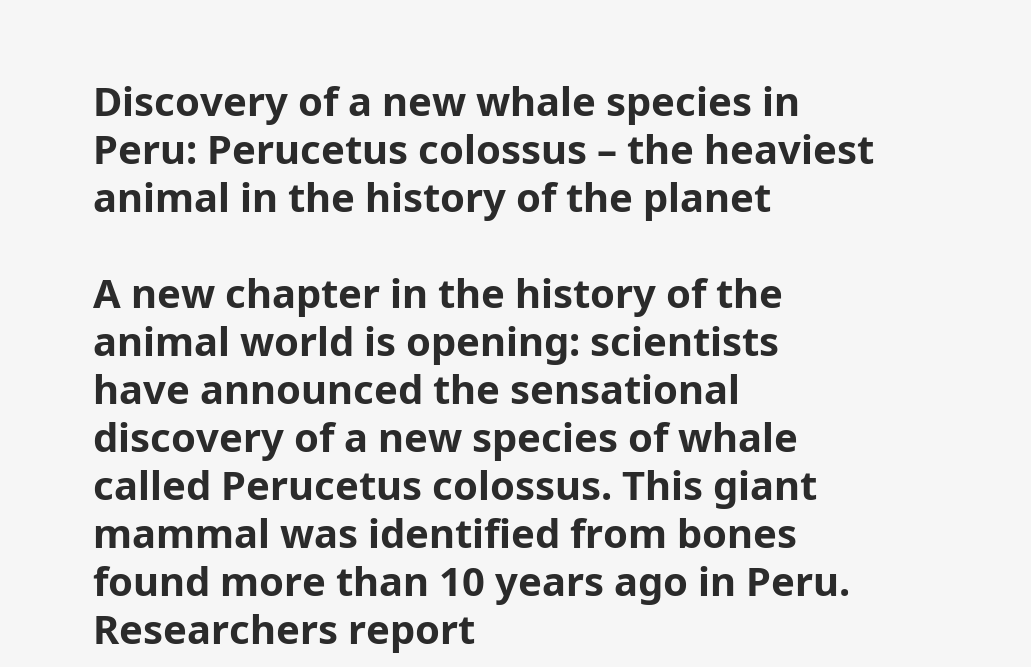Discovery of a new whale species in Peru: Perucetus colossus – the heaviest animal in the history of the planet

A new chapter in the history of the animal world is opening: scientists have announced the sensational discovery of a new species of whale called Perucetus colossus. This giant mammal was identified from bones found more than 10 years ago in Peru. Researchers report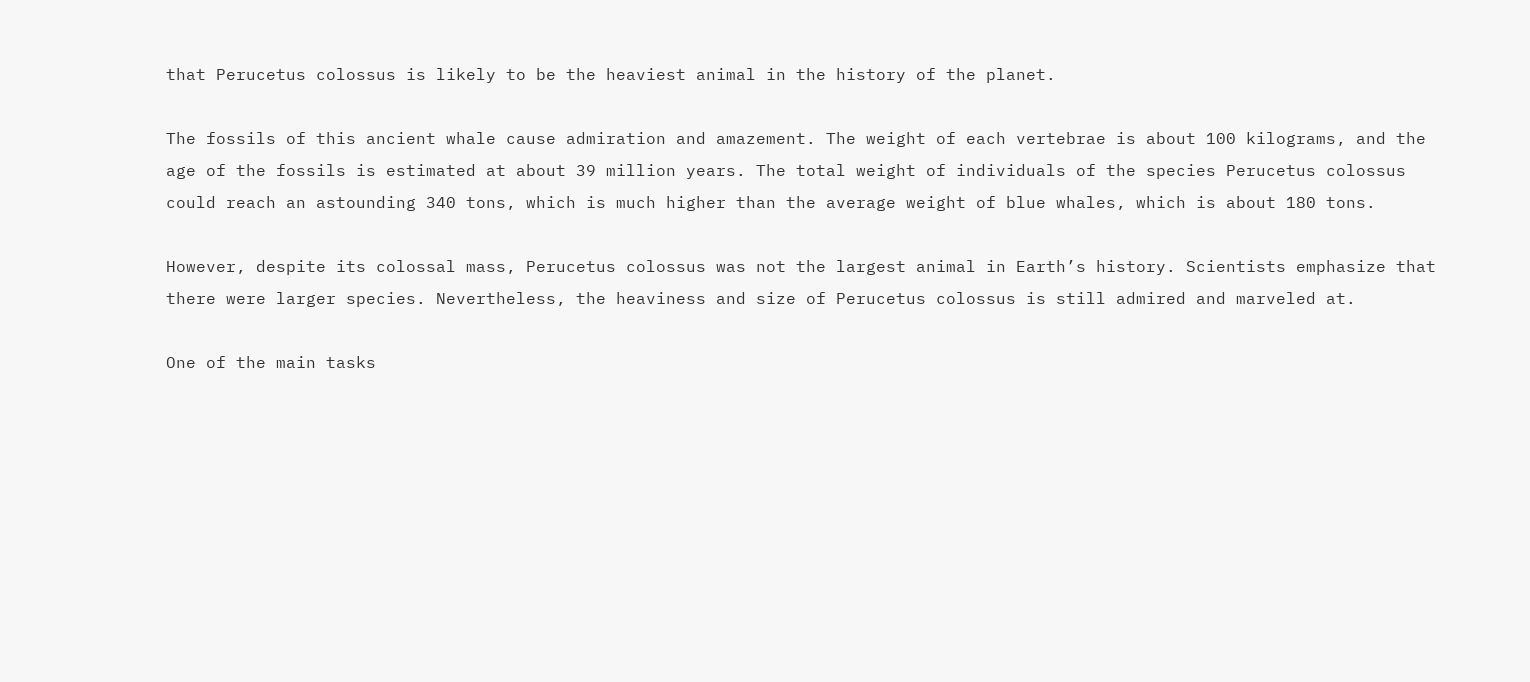that Perucetus colossus is likely to be the heaviest animal in the history of the planet.

The fossils of this ancient whale cause admiration and amazement. The weight of each vertebrae is about 100 kilograms, and the age of the fossils is estimated at about 39 million years. The total weight of individuals of the species Perucetus colossus could reach an astounding 340 tons, which is much higher than the average weight of blue whales, which is about 180 tons.

However, despite its colossal mass, Perucetus colossus was not the largest animal in Earth’s history. Scientists emphasize that there were larger species. Nevertheless, the heaviness and size of Perucetus colossus is still admired and marveled at.

One of the main tasks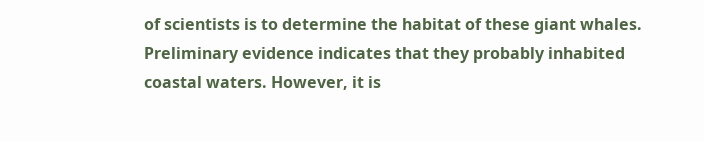of scientists is to determine the habitat of these giant whales. Preliminary evidence indicates that they probably inhabited coastal waters. However, it is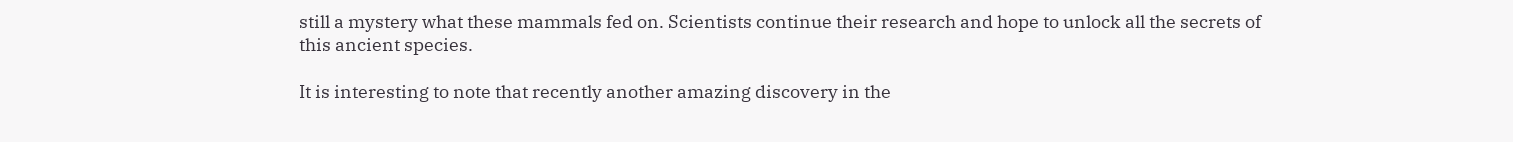still a mystery what these mammals fed on. Scientists continue their research and hope to unlock all the secrets of this ancient species.

It is interesting to note that recently another amazing discovery in the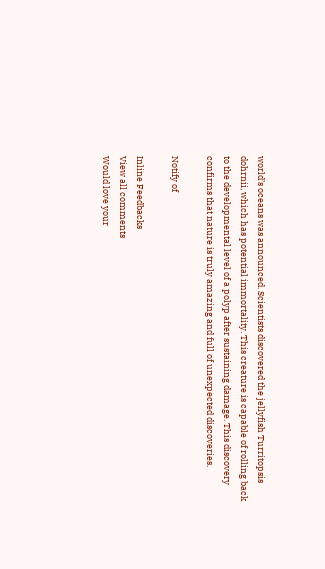world’s oceans was announced. Scientists discovered the jellyfish Turritopsis dohrnii, which has potential immortality. This creature is capable of rolling back to the developmental level of a polyp after sustaining damage. This discovery confirms that nature is truly amazing and full of unexpected discoveries.

Notify of

Inline Feedbacks
View all comments
Would love your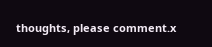thoughts, please comment.x